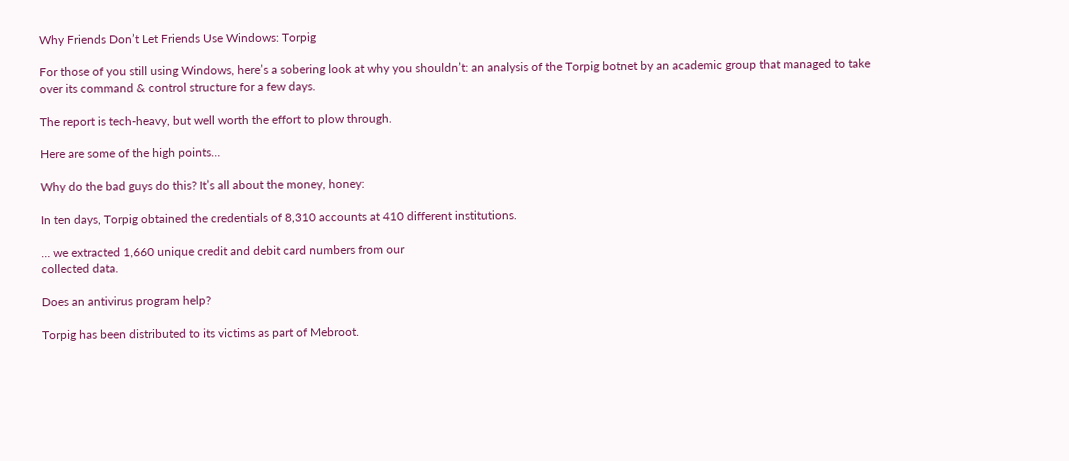Why Friends Don’t Let Friends Use Windows: Torpig

For those of you still using Windows, here’s a sobering look at why you shouldn’t: an analysis of the Torpig botnet by an academic group that managed to take over its command & control structure for a few days.

The report is tech-heavy, but well worth the effort to plow through.

Here are some of the high points…

Why do the bad guys do this? It’s all about the money, honey:

In ten days, Torpig obtained the credentials of 8,310 accounts at 410 different institutions.

… we extracted 1,660 unique credit and debit card numbers from our
collected data.

Does an antivirus program help?

Torpig has been distributed to its victims as part of Mebroot.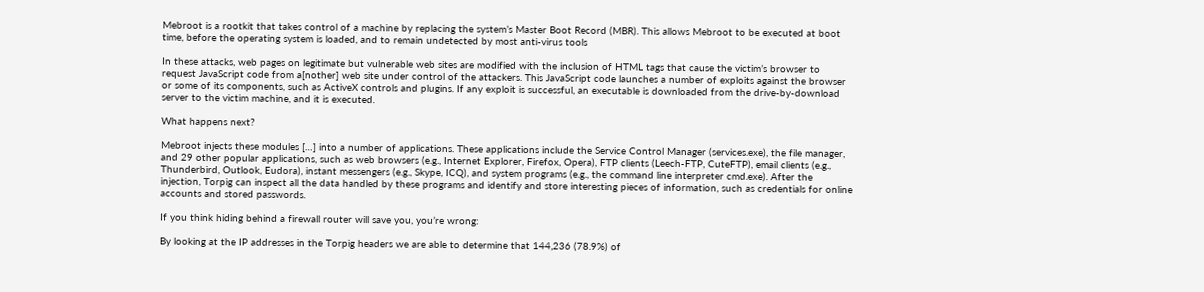Mebroot is a rootkit that takes control of a machine by replacing the system’s Master Boot Record (MBR). This allows Mebroot to be executed at boot time, before the operating system is loaded, and to remain undetected by most anti-virus tools

In these attacks, web pages on legitimate but vulnerable web sites are modified with the inclusion of HTML tags that cause the victim’s browser to request JavaScript code from a[nother] web site under control of the attackers. This JavaScript code launches a number of exploits against the browser or some of its components, such as ActiveX controls and plugins. If any exploit is successful, an executable is downloaded from the drive-by-download server to the victim machine, and it is executed.

What happens next?

Mebroot injects these modules […] into a number of applications. These applications include the Service Control Manager (services.exe), the file manager, and 29 other popular applications, such as web browsers (e.g., Internet Explorer, Firefox, Opera), FTP clients (Leech-FTP, CuteFTP), email clients (e.g., Thunderbird, Outlook, Eudora), instant messengers (e.g., Skype, ICQ), and system programs (e.g., the command line interpreter cmd.exe). After the injection, Torpig can inspect all the data handled by these programs and identify and store interesting pieces of information, such as credentials for online accounts and stored passwords.

If you think hiding behind a firewall router will save you, you’re wrong:

By looking at the IP addresses in the Torpig headers we are able to determine that 144,236 (78.9%) of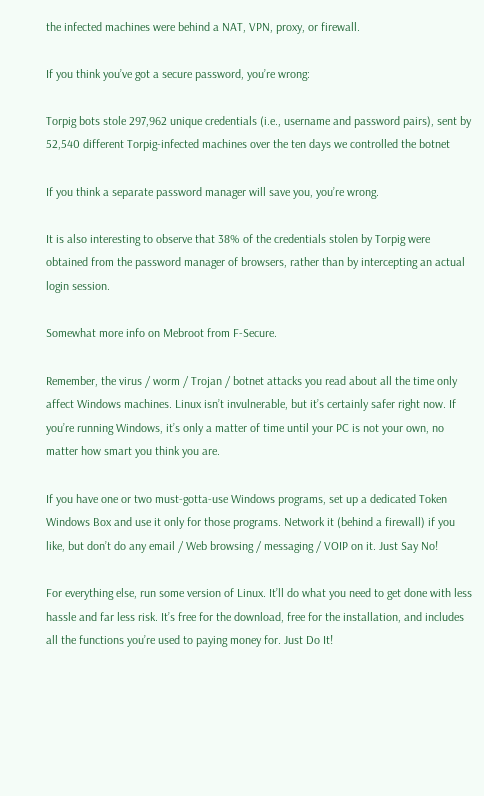the infected machines were behind a NAT, VPN, proxy, or firewall.

If you think you’ve got a secure password, you’re wrong:

Torpig bots stole 297,962 unique credentials (i.e., username and password pairs), sent by 52,540 different Torpig-infected machines over the ten days we controlled the botnet

If you think a separate password manager will save you, you’re wrong.

It is also interesting to observe that 38% of the credentials stolen by Torpig were obtained from the password manager of browsers, rather than by intercepting an actual login session.

Somewhat more info on Mebroot from F-Secure.

Remember, the virus / worm / Trojan / botnet attacks you read about all the time only affect Windows machines. Linux isn’t invulnerable, but it’s certainly safer right now. If you’re running Windows, it’s only a matter of time until your PC is not your own, no matter how smart you think you are.

If you have one or two must-gotta-use Windows programs, set up a dedicated Token Windows Box and use it only for those programs. Network it (behind a firewall) if you like, but don’t do any email / Web browsing / messaging / VOIP on it. Just Say No!

For everything else, run some version of Linux. It’ll do what you need to get done with less hassle and far less risk. It’s free for the download, free for the installation, and includes all the functions you’re used to paying money for. Just Do It!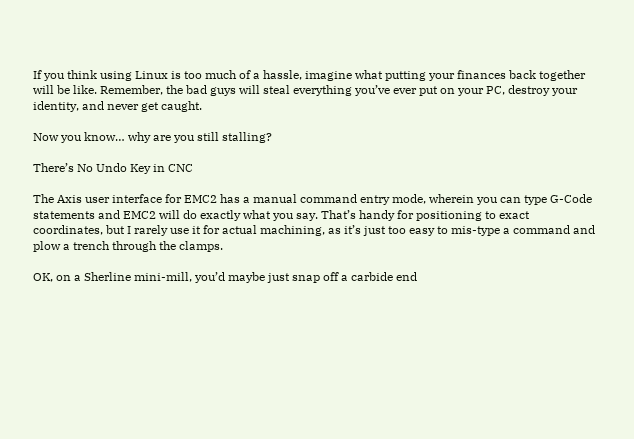If you think using Linux is too much of a hassle, imagine what putting your finances back together will be like. Remember, the bad guys will steal everything you’ve ever put on your PC, destroy your identity, and never get caught.

Now you know… why are you still stalling?

There’s No Undo Key in CNC

The Axis user interface for EMC2 has a manual command entry mode, wherein you can type G-Code statements and EMC2 will do exactly what you say. That’s handy for positioning to exact coordinates, but I rarely use it for actual machining, as it’s just too easy to mis-type a command and plow a trench through the clamps.

OK, on a Sherline mini-mill, you’d maybe just snap off a carbide end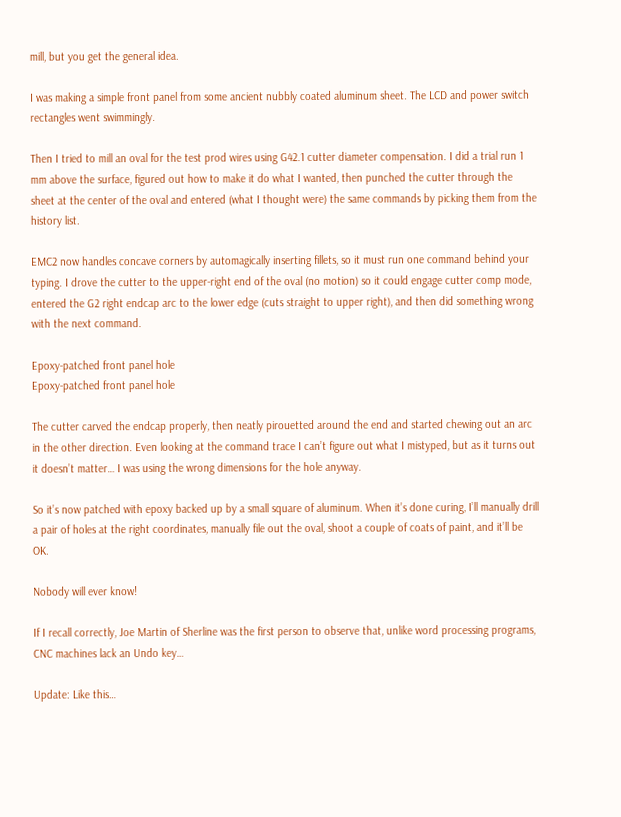mill, but you get the general idea.

I was making a simple front panel from some ancient nubbly coated aluminum sheet. The LCD and power switch rectangles went swimmingly.

Then I tried to mill an oval for the test prod wires using G42.1 cutter diameter compensation. I did a trial run 1 mm above the surface, figured out how to make it do what I wanted, then punched the cutter through the sheet at the center of the oval and entered (what I thought were) the same commands by picking them from the history list.

EMC2 now handles concave corners by automagically inserting fillets, so it must run one command behind your typing. I drove the cutter to the upper-right end of the oval (no motion) so it could engage cutter comp mode, entered the G2 right endcap arc to the lower edge (cuts straight to upper right), and then did something wrong with the next command.

Epoxy-patched front panel hole
Epoxy-patched front panel hole

The cutter carved the endcap properly, then neatly pirouetted around the end and started chewing out an arc in the other direction. Even looking at the command trace I can’t figure out what I mistyped, but as it turns out it doesn’t matter… I was using the wrong dimensions for the hole anyway.

So it’s now patched with epoxy backed up by a small square of aluminum. When it’s done curing, I’ll manually drill a pair of holes at the right coordinates, manually file out the oval, shoot a couple of coats of paint, and it’ll be OK.

Nobody will ever know!

If I recall correctly, Joe Martin of Sherline was the first person to observe that, unlike word processing programs, CNC machines lack an Undo key…

Update: Like this…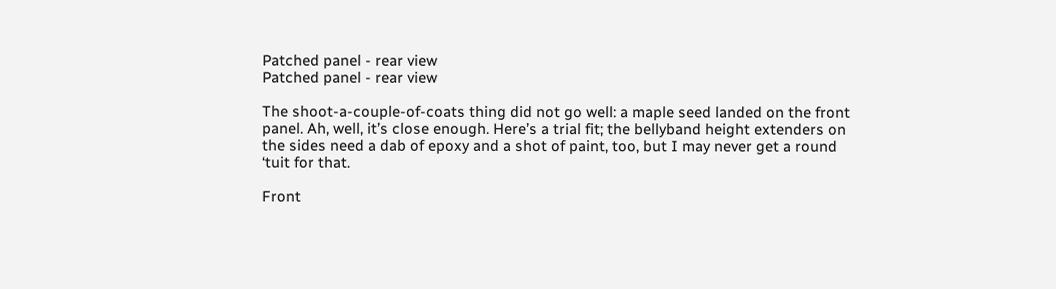Patched panel - rear view
Patched panel - rear view

The shoot-a-couple-of-coats thing did not go well: a maple seed landed on the front panel. Ah, well, it’s close enough. Here’s a trial fit; the bellyband height extenders on the sides need a dab of epoxy and a shot of paint, too, but I may never get a round ‘tuit for that.

Front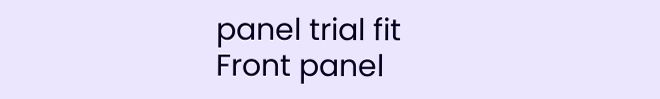panel trial fit
Front panel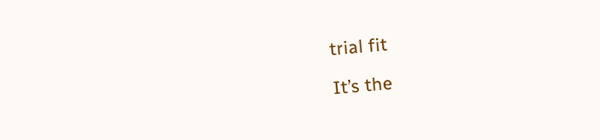trial fit

It’s the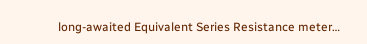long-awaited Equivalent Series Resistance meter…